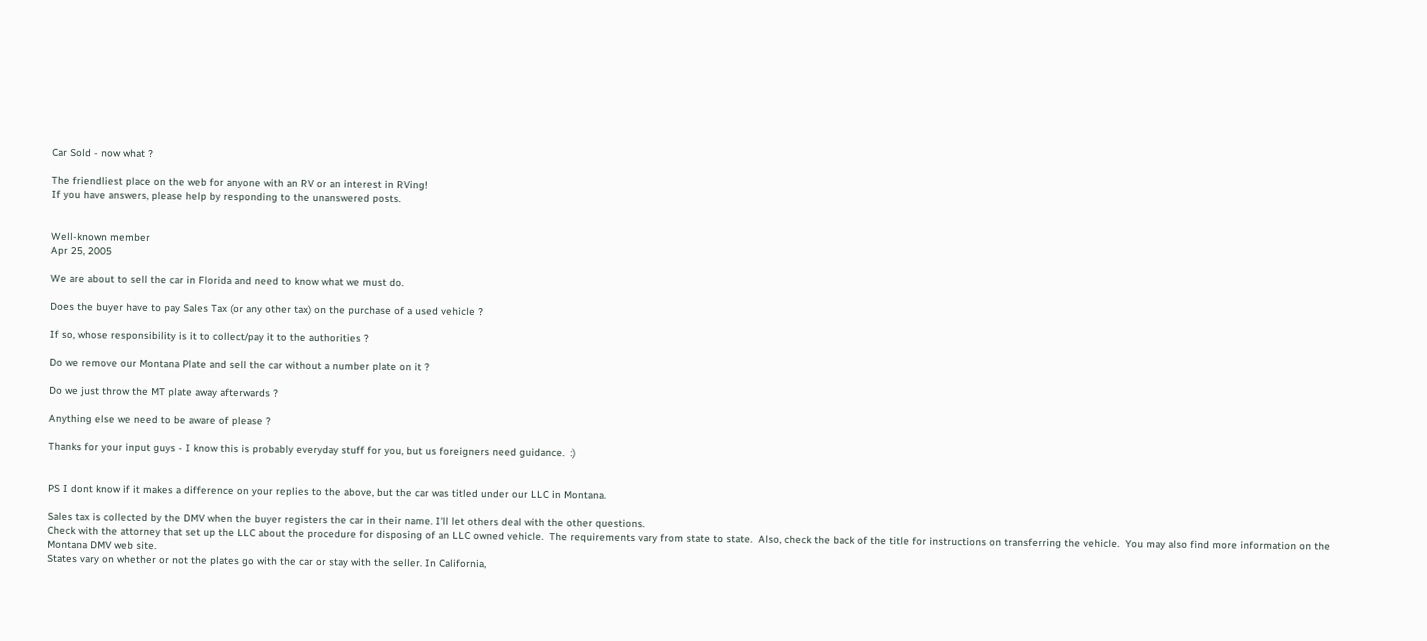Car Sold - now what ?

The friendliest place on the web for anyone with an RV or an interest in RVing!
If you have answers, please help by responding to the unanswered posts.


Well-known member
Apr 25, 2005

We are about to sell the car in Florida and need to know what we must do.

Does the buyer have to pay Sales Tax (or any other tax) on the purchase of a used vehicle ?

If so, whose responsibility is it to collect/pay it to the authorities ?

Do we remove our Montana Plate and sell the car without a number plate on it ?

Do we just throw the MT plate away afterwards ?

Anything else we need to be aware of please ?

Thanks for your input guys - I know this is probably everyday stuff for you, but us foreigners need guidance.  :)


PS I dont know if it makes a difference on your replies to the above, but the car was titled under our LLC in Montana.

Sales tax is collected by the DMV when the buyer registers the car in their name. I'll let others deal with the other questions.
Check with the attorney that set up the LLC about the procedure for disposing of an LLC owned vehicle.  The requirements vary from state to state.  Also, check the back of the title for instructions on transferring the vehicle.  You may also find more information on the Montana DMV web site.
States vary on whether or not the plates go with the car or stay with the seller. In California,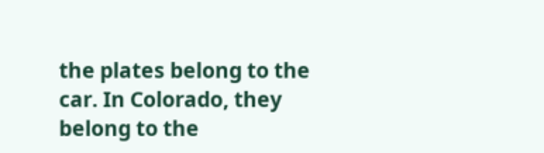the plates belong to the car. In Colorado, they belong to the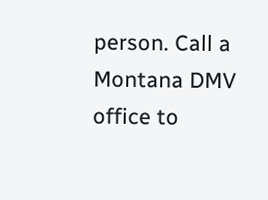person. Call a Montana DMV office to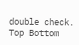double check.
Top Bottom